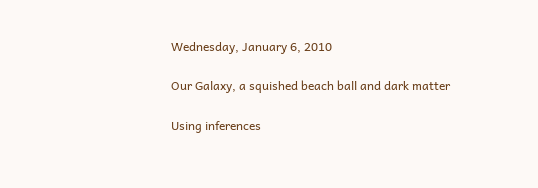Wednesday, January 6, 2010

Our Galaxy, a squished beach ball and dark matter

Using inferences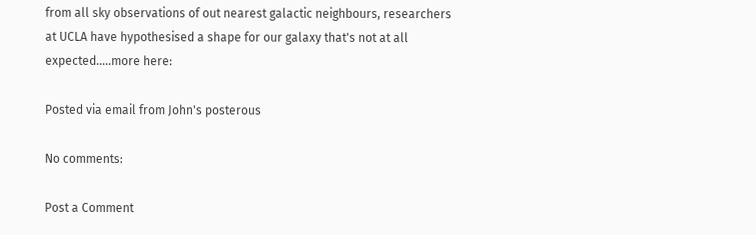from all sky observations of out nearest galactic neighbours, researchers at UCLA have hypothesised a shape for our galaxy that's not at all expected.....more here:

Posted via email from John's posterous

No comments:

Post a Comment